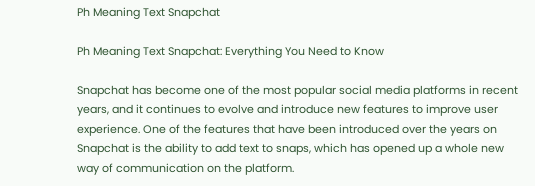Ph Meaning Text Snapchat

Ph Meaning Text Snapchat: Everything You Need to Know

Snapchat has become one of the most popular social media platforms in recent years, and it continues to evolve and introduce new features to improve user experience. One of the features that have been introduced over the years on Snapchat is the ability to add text to snaps, which has opened up a whole new way of communication on the platform.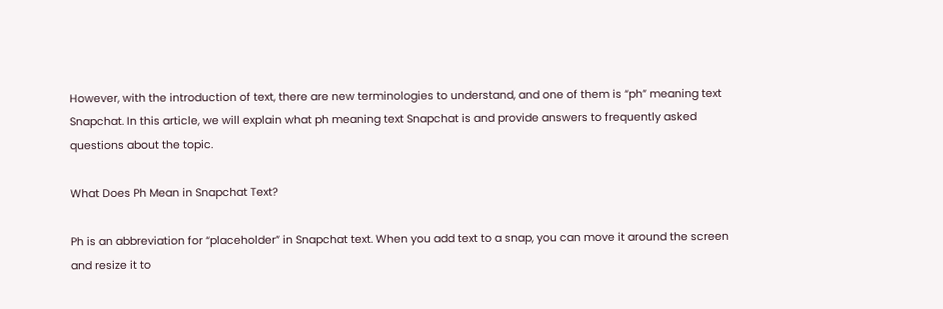However, with the introduction of text, there are new terminologies to understand, and one of them is “ph” meaning text Snapchat. In this article, we will explain what ph meaning text Snapchat is and provide answers to frequently asked questions about the topic.

What Does Ph Mean in Snapchat Text?

Ph is an abbreviation for “placeholder” in Snapchat text. When you add text to a snap, you can move it around the screen and resize it to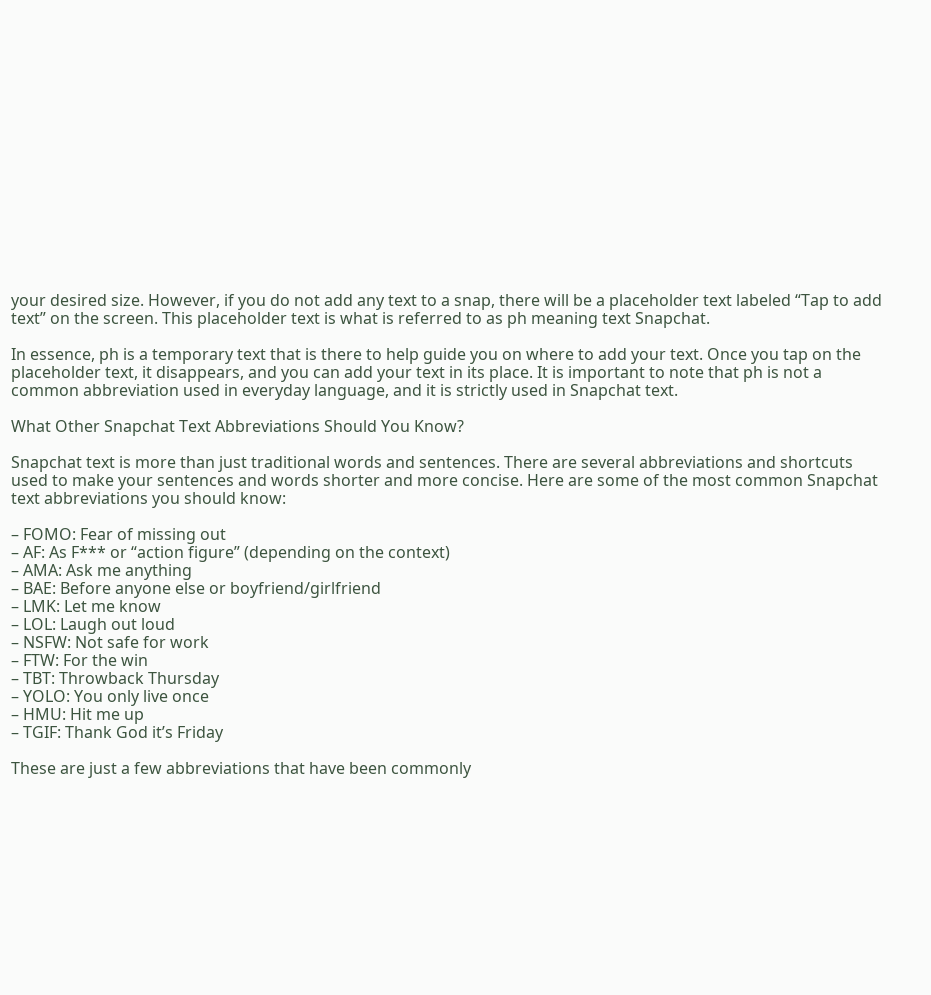your desired size. However, if you do not add any text to a snap, there will be a placeholder text labeled “Tap to add text” on the screen. This placeholder text is what is referred to as ph meaning text Snapchat.

In essence, ph is a temporary text that is there to help guide you on where to add your text. Once you tap on the placeholder text, it disappears, and you can add your text in its place. It is important to note that ph is not a common abbreviation used in everyday language, and it is strictly used in Snapchat text.

What Other Snapchat Text Abbreviations Should You Know?

Snapchat text is more than just traditional words and sentences. There are several abbreviations and shortcuts used to make your sentences and words shorter and more concise. Here are some of the most common Snapchat text abbreviations you should know:

– FOMO: Fear of missing out
– AF: As F*** or “action figure” (depending on the context)
– AMA: Ask me anything
– BAE: Before anyone else or boyfriend/girlfriend
– LMK: Let me know
– LOL: Laugh out loud
– NSFW: Not safe for work
– FTW: For the win
– TBT: Throwback Thursday
– YOLO: You only live once
– HMU: Hit me up
– TGIF: Thank God it’s Friday

These are just a few abbreviations that have been commonly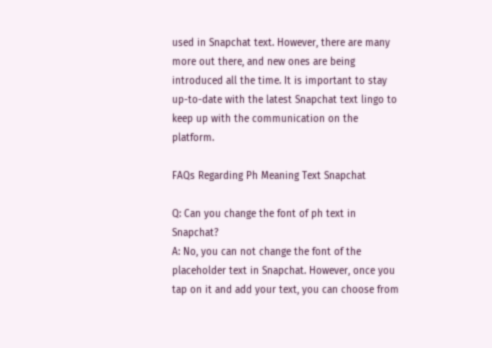used in Snapchat text. However, there are many more out there, and new ones are being introduced all the time. It is important to stay up-to-date with the latest Snapchat text lingo to keep up with the communication on the platform.

FAQs Regarding Ph Meaning Text Snapchat

Q: Can you change the font of ph text in Snapchat?
A: No, you can not change the font of the placeholder text in Snapchat. However, once you tap on it and add your text, you can choose from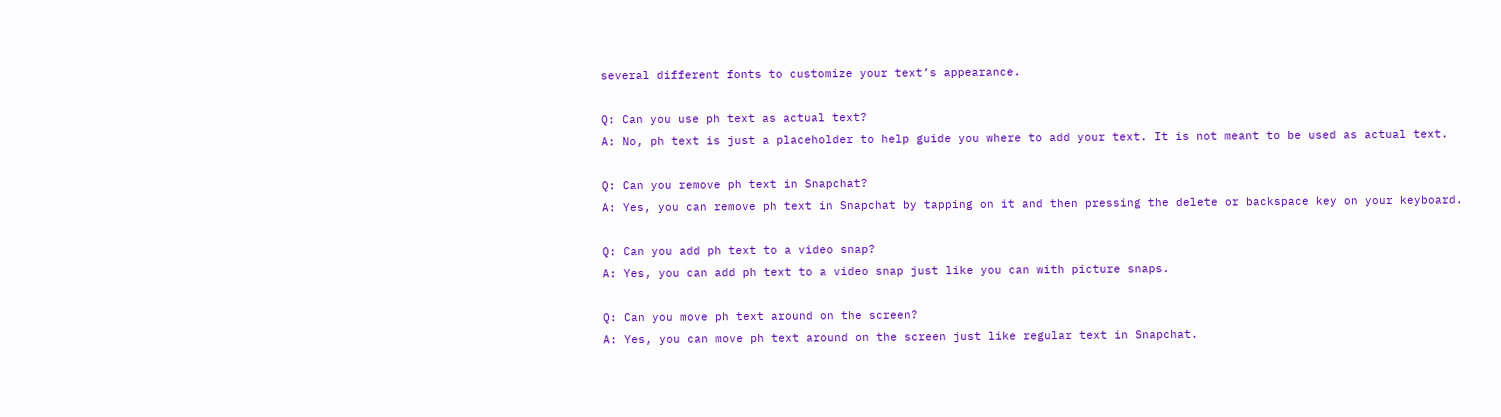several different fonts to customize your text’s appearance.

Q: Can you use ph text as actual text?
A: No, ph text is just a placeholder to help guide you where to add your text. It is not meant to be used as actual text.

Q: Can you remove ph text in Snapchat?
A: Yes, you can remove ph text in Snapchat by tapping on it and then pressing the delete or backspace key on your keyboard.

Q: Can you add ph text to a video snap?
A: Yes, you can add ph text to a video snap just like you can with picture snaps.

Q: Can you move ph text around on the screen?
A: Yes, you can move ph text around on the screen just like regular text in Snapchat.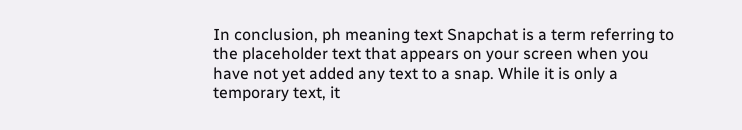In conclusion, ph meaning text Snapchat is a term referring to the placeholder text that appears on your screen when you have not yet added any text to a snap. While it is only a temporary text, it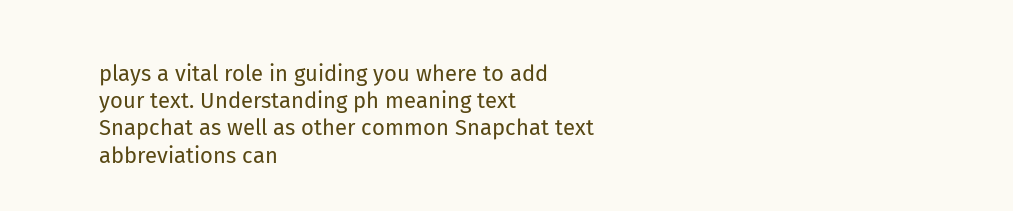plays a vital role in guiding you where to add your text. Understanding ph meaning text Snapchat as well as other common Snapchat text abbreviations can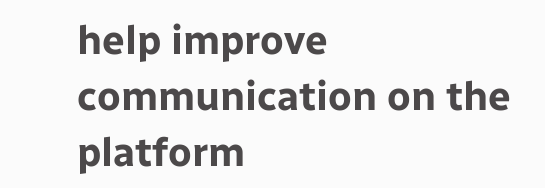help improve communication on the platform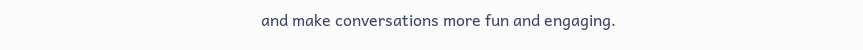and make conversations more fun and engaging.